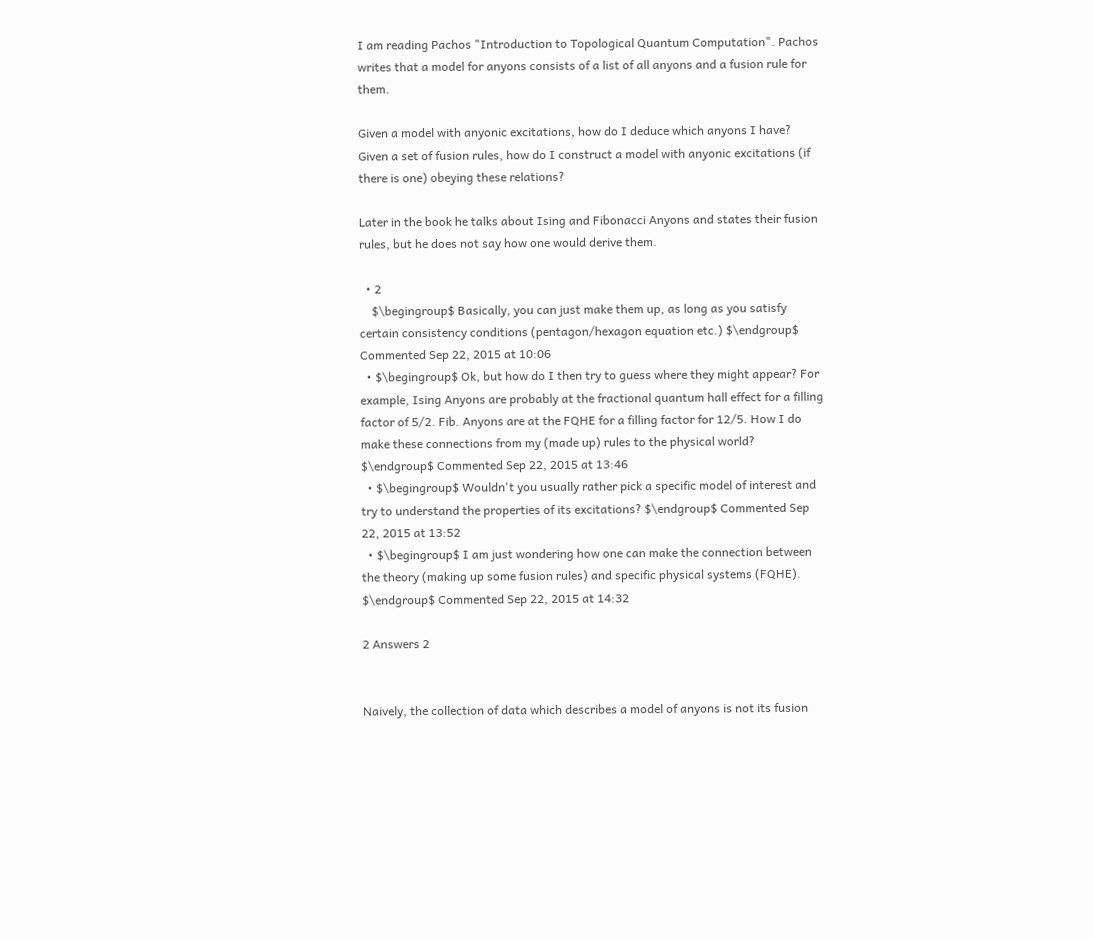I am reading Pachos "Introduction to Topological Quantum Computation". Pachos writes that a model for anyons consists of a list of all anyons and a fusion rule for them.

Given a model with anyonic excitations, how do I deduce which anyons I have? Given a set of fusion rules, how do I construct a model with anyonic excitations (if there is one) obeying these relations?

Later in the book he talks about Ising and Fibonacci Anyons and states their fusion rules, but he does not say how one would derive them.

  • 2
    $\begingroup$ Basically, you can just make them up, as long as you satisfy certain consistency conditions (pentagon/hexagon equation etc.) $\endgroup$ Commented Sep 22, 2015 at 10:06
  • $\begingroup$ Ok, but how do I then try to guess where they might appear? For example, Ising Anyons are probably at the fractional quantum hall effect for a filling factor of 5/2. Fib. Anyons are at the FQHE for a filling factor for 12/5. How I do make these connections from my (made up) rules to the physical world? $\endgroup$ Commented Sep 22, 2015 at 13:46
  • $\begingroup$ Wouldn't you usually rather pick a specific model of interest and try to understand the properties of its excitations? $\endgroup$ Commented Sep 22, 2015 at 13:52
  • $\begingroup$ I am just wondering how one can make the connection between the theory (making up some fusion rules) and specific physical systems (FQHE). $\endgroup$ Commented Sep 22, 2015 at 14:32

2 Answers 2


Naively, the collection of data which describes a model of anyons is not its fusion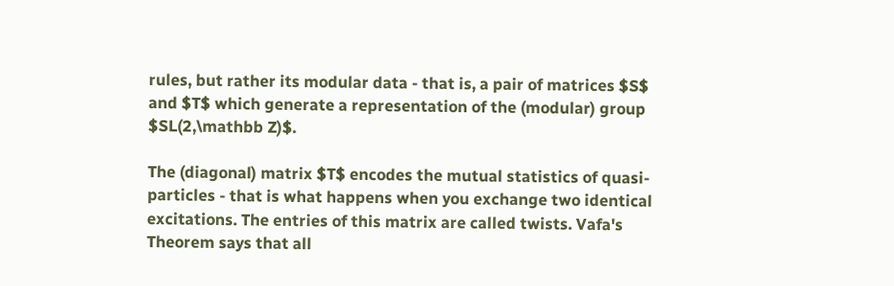rules, but rather its modular data - that is, a pair of matrices $S$ and $T$ which generate a representation of the (modular) group $SL(2,\mathbb Z)$.

The (diagonal) matrix $T$ encodes the mutual statistics of quasi-particles - that is what happens when you exchange two identical excitations. The entries of this matrix are called twists. Vafa's Theorem says that all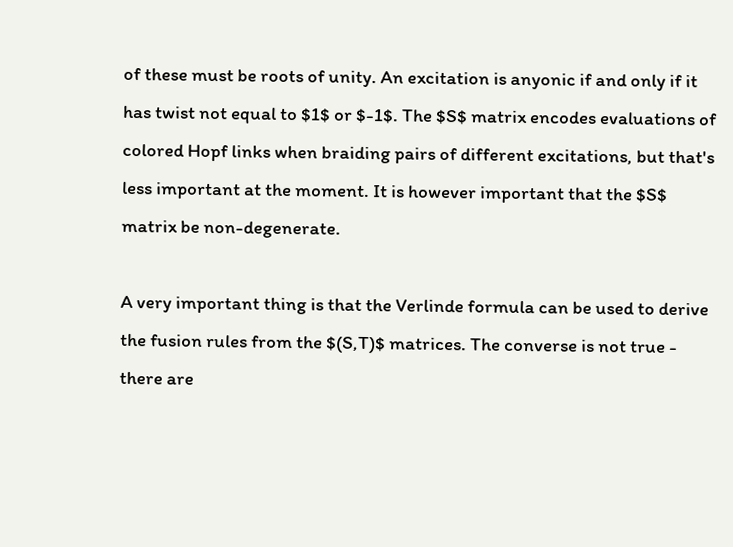of these must be roots of unity. An excitation is anyonic if and only if it has twist not equal to $1$ or $-1$. The $S$ matrix encodes evaluations of colored Hopf links when braiding pairs of different excitations, but that's less important at the moment. It is however important that the $S$ matrix be non-degenerate.

A very important thing is that the Verlinde formula can be used to derive the fusion rules from the $(S,T)$ matrices. The converse is not true - there are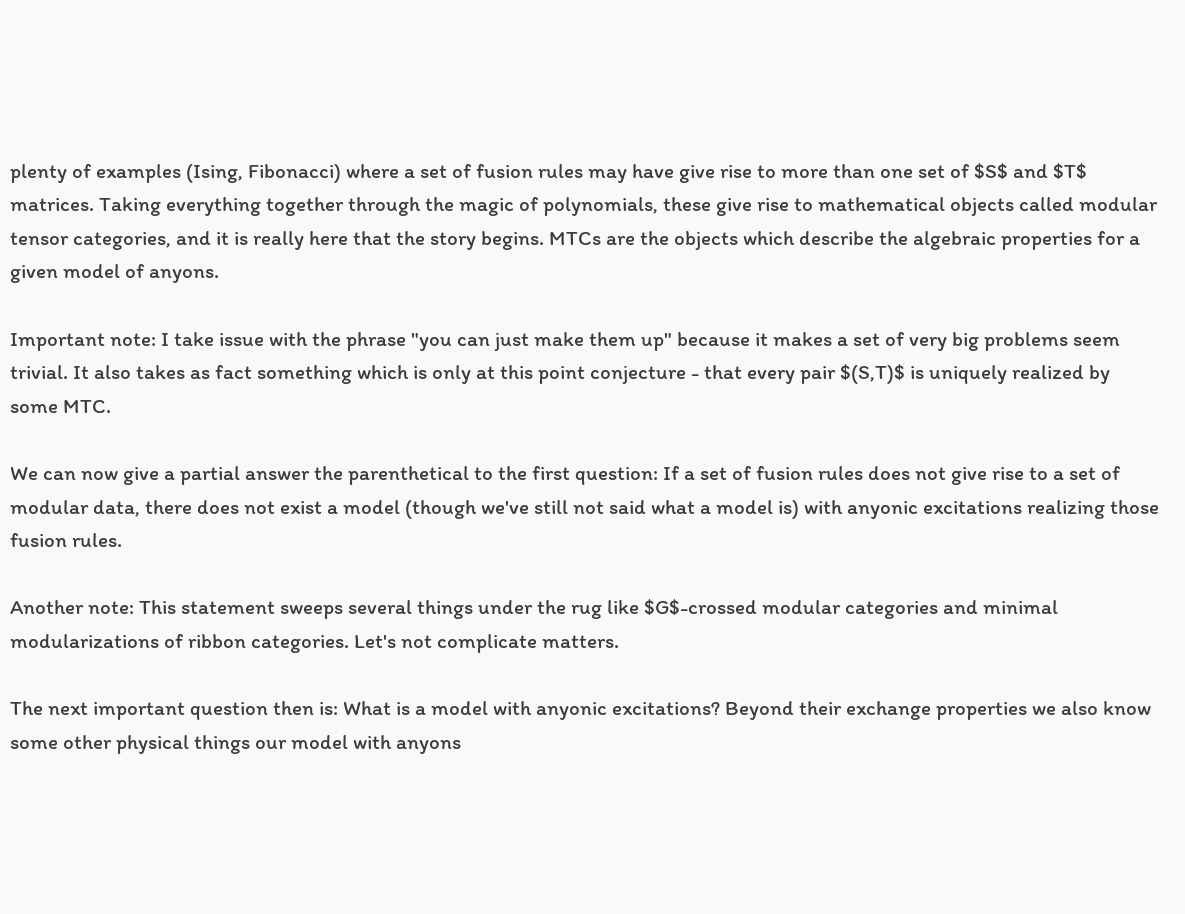plenty of examples (Ising, Fibonacci) where a set of fusion rules may have give rise to more than one set of $S$ and $T$ matrices. Taking everything together through the magic of polynomials, these give rise to mathematical objects called modular tensor categories, and it is really here that the story begins. MTCs are the objects which describe the algebraic properties for a given model of anyons.

Important note: I take issue with the phrase "you can just make them up" because it makes a set of very big problems seem trivial. It also takes as fact something which is only at this point conjecture - that every pair $(S,T)$ is uniquely realized by some MTC.

We can now give a partial answer the parenthetical to the first question: If a set of fusion rules does not give rise to a set of modular data, there does not exist a model (though we've still not said what a model is) with anyonic excitations realizing those fusion rules.

Another note: This statement sweeps several things under the rug like $G$-crossed modular categories and minimal modularizations of ribbon categories. Let's not complicate matters.

The next important question then is: What is a model with anyonic excitations? Beyond their exchange properties we also know some other physical things our model with anyons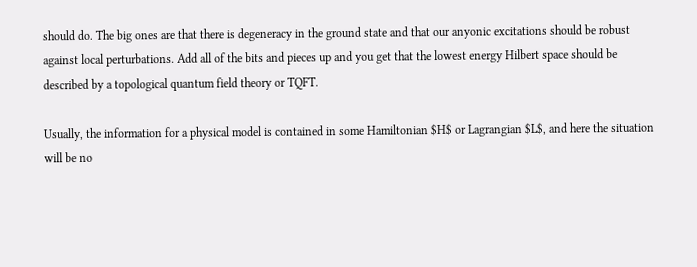should do. The big ones are that there is degeneracy in the ground state and that our anyonic excitations should be robust against local perturbations. Add all of the bits and pieces up and you get that the lowest energy Hilbert space should be described by a topological quantum field theory or TQFT.

Usually, the information for a physical model is contained in some Hamiltonian $H$ or Lagrangian $L$, and here the situation will be no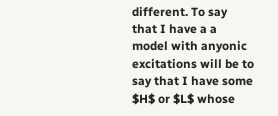different. To say that I have a a model with anyonic excitations will be to say that I have some $H$ or $L$ whose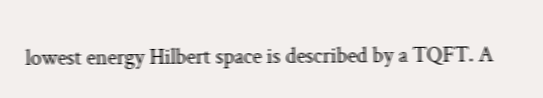lowest energy Hilbert space is described by a TQFT. A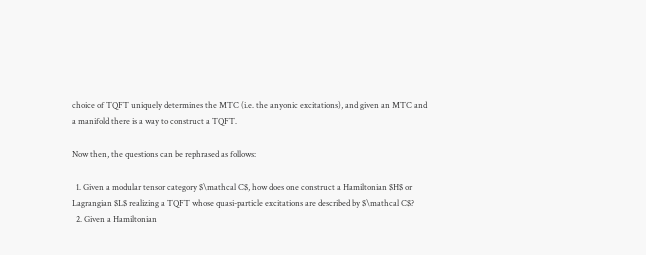choice of TQFT uniquely determines the MTC (i.e. the anyonic excitations), and given an MTC and a manifold there is a way to construct a TQFT.

Now then, the questions can be rephrased as follows:

  1. Given a modular tensor category $\mathcal C$, how does one construct a Hamiltonian $H$ or Lagrangian $L$ realizing a TQFT whose quasi-particle excitations are described by $\mathcal C$?
  2. Given a Hamiltonian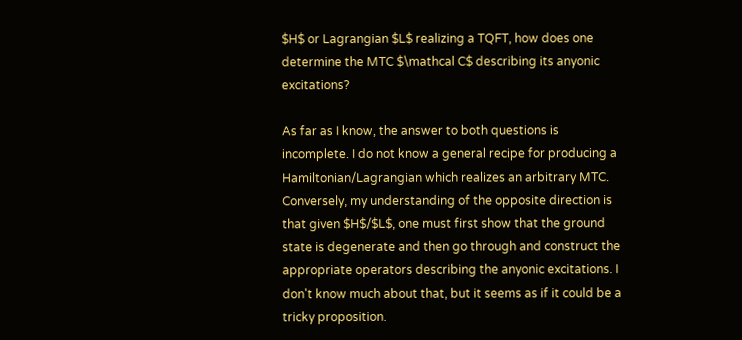$H$ or Lagrangian $L$ realizing a TQFT, how does one determine the MTC $\mathcal C$ describing its anyonic excitations?

As far as I know, the answer to both questions is incomplete. I do not know a general recipe for producing a Hamiltonian/Lagrangian which realizes an arbitrary MTC. Conversely, my understanding of the opposite direction is that given $H$/$L$, one must first show that the ground state is degenerate and then go through and construct the appropriate operators describing the anyonic excitations. I don't know much about that, but it seems as if it could be a tricky proposition.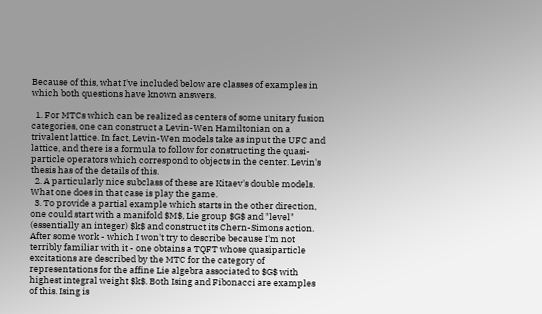Because of this, what I've included below are classes of examples in which both questions have known answers.

  1. For MTCs which can be realized as centers of some unitary fusion categories, one can construct a Levin-Wen Hamiltonian on a trivalent lattice. In fact, Levin-Wen models take as input the UFC and lattice, and there is a formula to follow for constructing the quasi-particle operators which correspond to objects in the center. Levin's thesis has of the details of this.
  2. A particularly nice subclass of these are Kitaev's double models. What one does in that case is play the game.
  3. To provide a partial example which starts in the other direction, one could start with a manifold $M$, Lie group $G$ and "level" (essentially an integer) $k$ and construct its Chern-Simons action. After some work - which I won't try to describe because I'm not terribly familiar with it - one obtains a TQFT whose quasiparticle excitations are described by the MTC for the category of representations for the affine Lie algebra associated to $G$ with highest integral weight $k$. Both Ising and Fibonacci are examples of this. Ising is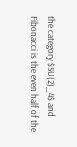the category $SU(2)_4$ and Fibonacci is the even half of the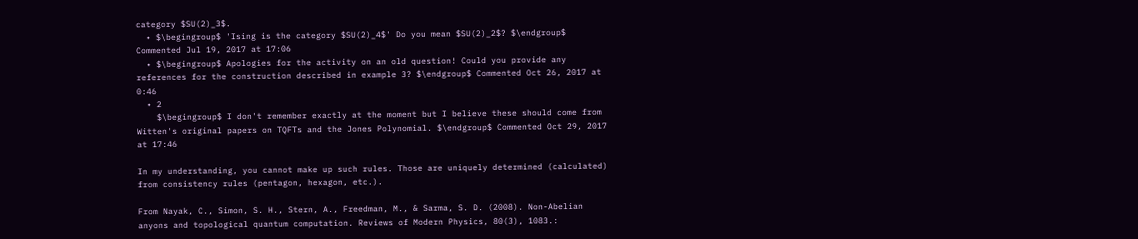category $SU(2)_3$.
  • $\begingroup$ 'Ising is the category $SU(2)_4$' Do you mean $SU(2)_2$? $\endgroup$ Commented Jul 19, 2017 at 17:06
  • $\begingroup$ Apologies for the activity on an old question! Could you provide any references for the construction described in example 3? $\endgroup$ Commented Oct 26, 2017 at 0:46
  • 2
    $\begingroup$ I don't remember exactly at the moment but I believe these should come from Witten's original papers on TQFTs and the Jones Polynomial. $\endgroup$ Commented Oct 29, 2017 at 17:46

In my understanding, you cannot make up such rules. Those are uniquely determined (calculated) from consistency rules (pentagon, hexagon, etc.).

From Nayak, C., Simon, S. H., Stern, A., Freedman, M., & Sarma, S. D. (2008). Non-Abelian anyons and topological quantum computation. Reviews of Modern Physics, 80(3), 1083.: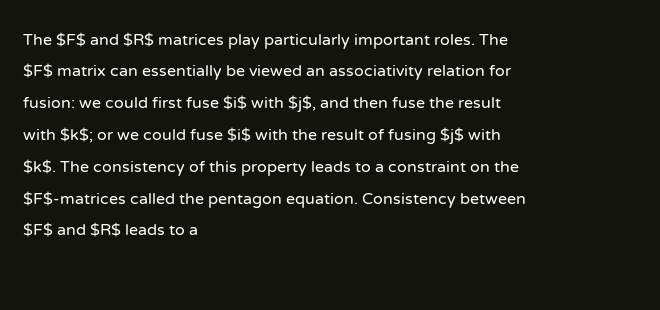The $F$ and $R$ matrices play particularly important roles. The $F$ matrix can essentially be viewed an associativity relation for fusion: we could first fuse $i$ with $j$, and then fuse the result with $k$; or we could fuse $i$ with the result of fusing $j$ with $k$. The consistency of this property leads to a constraint on the $F$-matrices called the pentagon equation. Consistency between $F$ and $R$ leads to a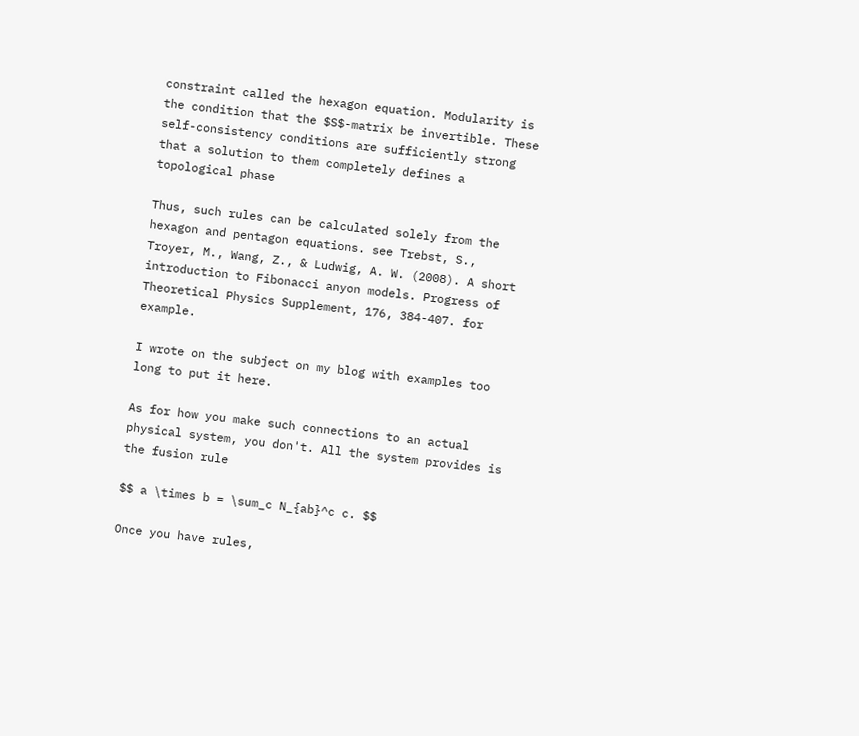constraint called the hexagon equation. Modularity is the condition that the $S$-matrix be invertible. These self-consistency conditions are sufficiently strong that a solution to them completely defines a topological phase

Thus, such rules can be calculated solely from the hexagon and pentagon equations. see Trebst, S., Troyer, M., Wang, Z., & Ludwig, A. W. (2008). A short introduction to Fibonacci anyon models. Progress of Theoretical Physics Supplement, 176, 384-407. for example.

I wrote on the subject on my blog with examples too long to put it here.

As for how you make such connections to an actual physical system, you don't. All the system provides is the fusion rule

$$ a \times b = \sum_c N_{ab}^c c. $$

Once you have rules,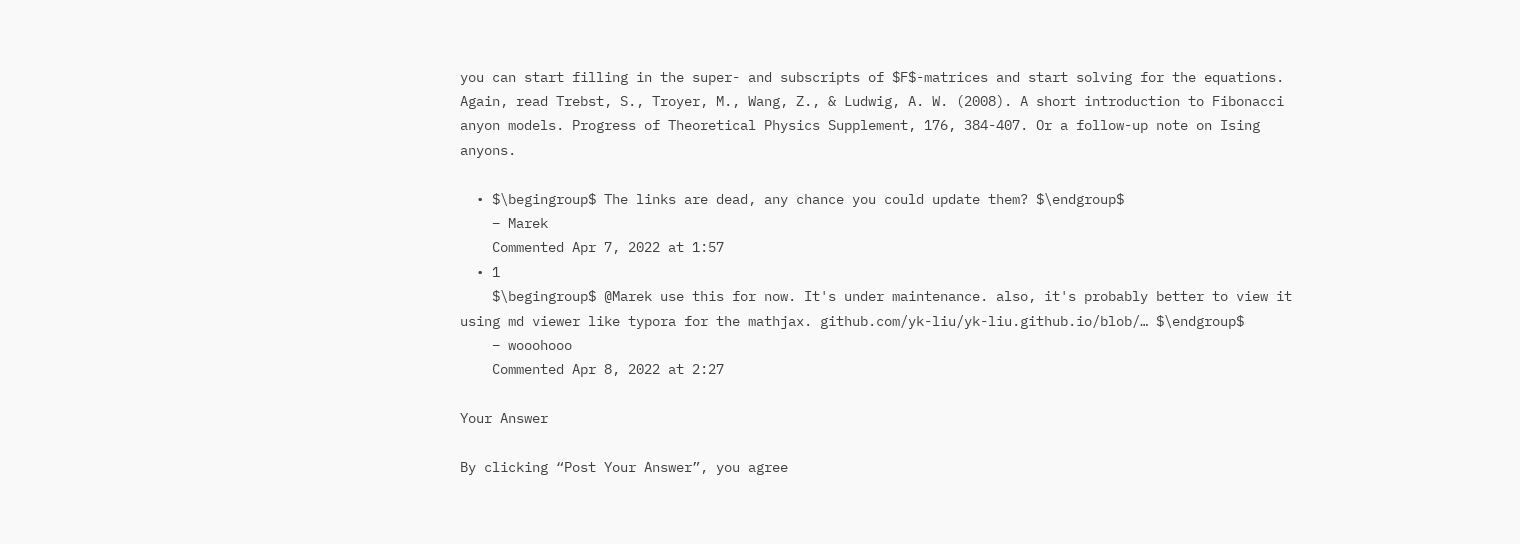you can start filling in the super- and subscripts of $F$-matrices and start solving for the equations. Again, read Trebst, S., Troyer, M., Wang, Z., & Ludwig, A. W. (2008). A short introduction to Fibonacci anyon models. Progress of Theoretical Physics Supplement, 176, 384-407. Or a follow-up note on Ising anyons.

  • $\begingroup$ The links are dead, any chance you could update them? $\endgroup$
    – Marek
    Commented Apr 7, 2022 at 1:57
  • 1
    $\begingroup$ @Marek use this for now. It's under maintenance. also, it's probably better to view it using md viewer like typora for the mathjax. github.com/yk-liu/yk-liu.github.io/blob/… $\endgroup$
    – wooohooo
    Commented Apr 8, 2022 at 2:27

Your Answer

By clicking “Post Your Answer”, you agree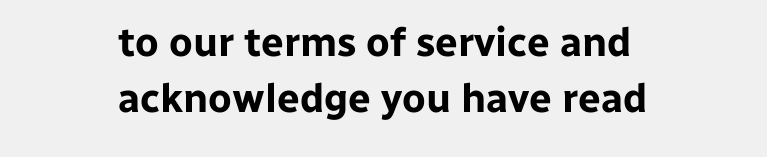to our terms of service and acknowledge you have read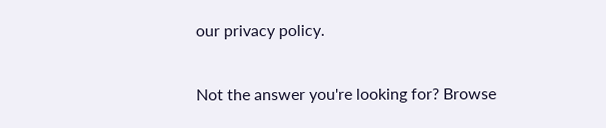our privacy policy.

Not the answer you're looking for? Browse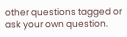other questions tagged or ask your own question.